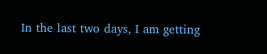In the last two days, I am getting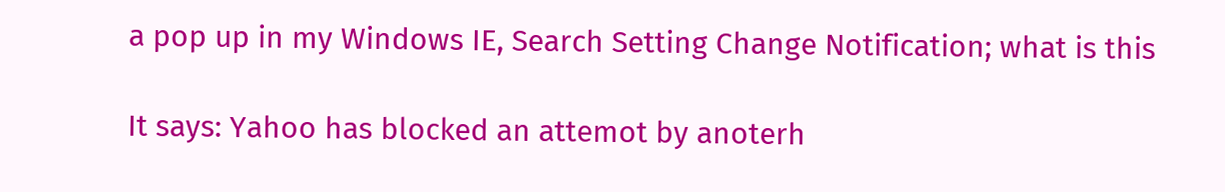a pop up in my Windows IE, Search Setting Change Notification; what is this

It says: Yahoo has blocked an attemot by anoterh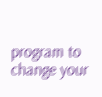program to change your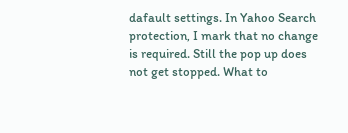dafault settings. In Yahoo Search protection, I mark that no change is required. Still the pop up does not get stopped. What to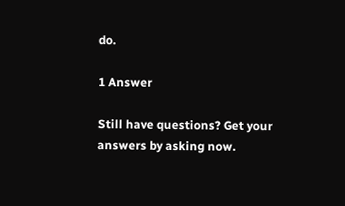do.

1 Answer

Still have questions? Get your answers by asking now.